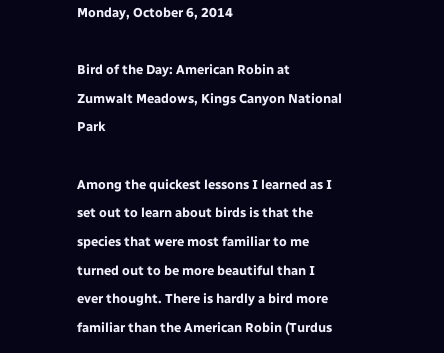Monday, October 6, 2014

Bird of the Day: American Robin at Zumwalt Meadows, Kings Canyon National Park

Among the quickest lessons I learned as I set out to learn about birds is that the species that were most familiar to me turned out to be more beautiful than I ever thought. There is hardly a bird more familiar than the American Robin (Turdus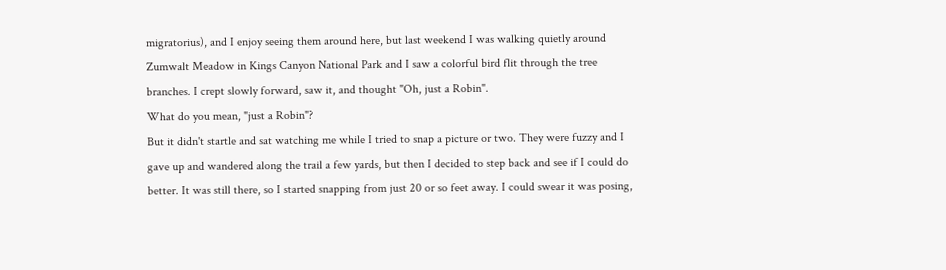migratorius), and I enjoy seeing them around here, but last weekend I was walking quietly around Zumwalt Meadow in Kings Canyon National Park and I saw a colorful bird flit through the tree branches. I crept slowly forward, saw it, and thought "Oh, just a Robin".
What do you mean, "just a Robin"?
But it didn't startle and sat watching me while I tried to snap a picture or two. They were fuzzy and I gave up and wandered along the trail a few yards, but then I decided to step back and see if I could do better. It was still there, so I started snapping from just 20 or so feet away. I could swear it was posing,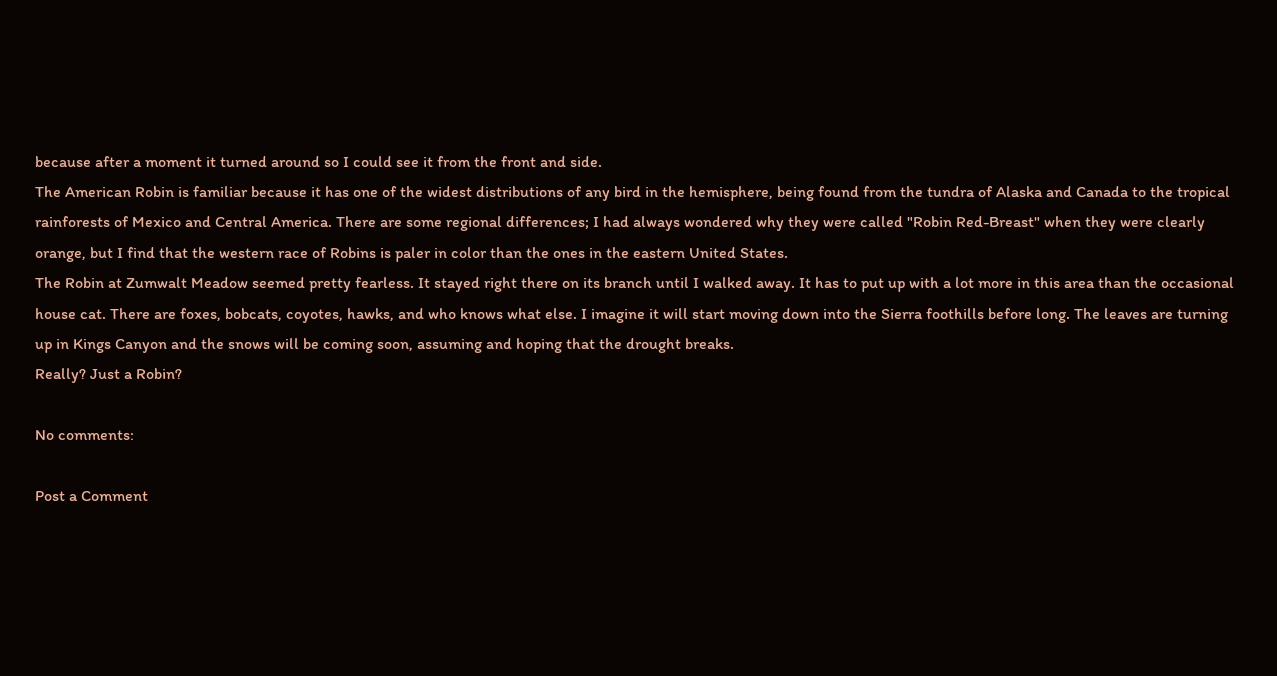because after a moment it turned around so I could see it from the front and side.
The American Robin is familiar because it has one of the widest distributions of any bird in the hemisphere, being found from the tundra of Alaska and Canada to the tropical rainforests of Mexico and Central America. There are some regional differences; I had always wondered why they were called "Robin Red-Breast" when they were clearly orange, but I find that the western race of Robins is paler in color than the ones in the eastern United States.
The Robin at Zumwalt Meadow seemed pretty fearless. It stayed right there on its branch until I walked away. It has to put up with a lot more in this area than the occasional house cat. There are foxes, bobcats, coyotes, hawks, and who knows what else. I imagine it will start moving down into the Sierra foothills before long. The leaves are turning up in Kings Canyon and the snows will be coming soon, assuming and hoping that the drought breaks.
Really? Just a Robin?

No comments:

Post a Comment